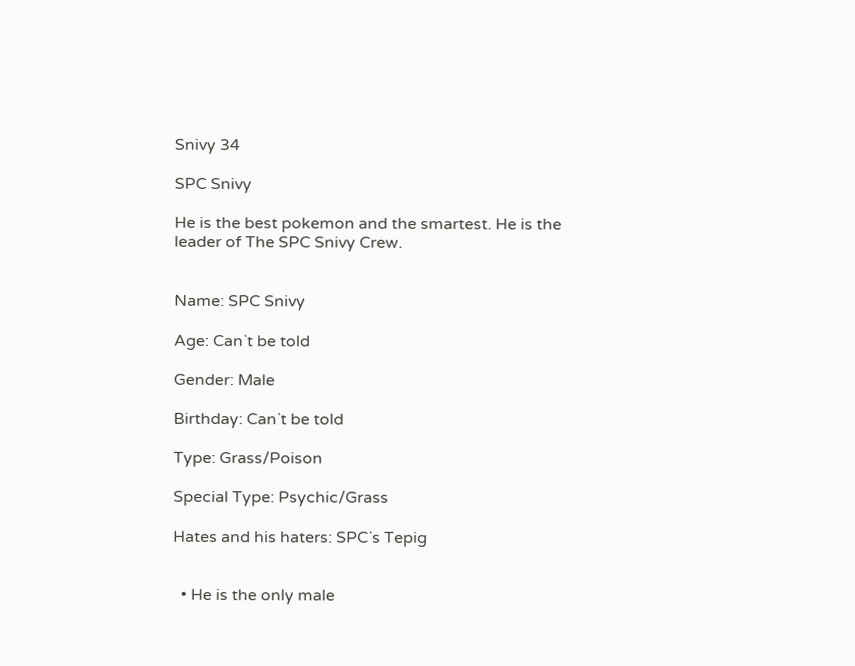Snivy 34

SPC Snivy

He is the best pokemon and the smartest. He is the leader of The SPC Snivy Crew.


Name: SPC Snivy

Age: Can`t be told

Gender: Male

Birthday: Can`t be told

Type: Grass/Poison

Special Type: Psychic/Grass

Hates and his haters: SPC`s Tepig


  • He is the only male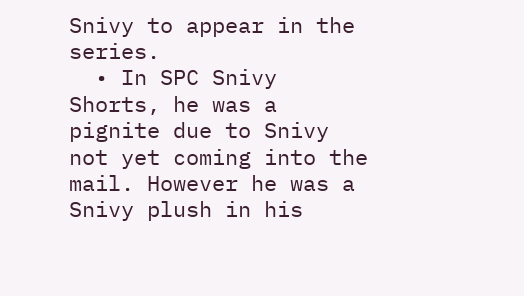Snivy to appear in the series.
  • In SPC Snivy Shorts, he was a pignite due to Snivy not yet coming into the mail. However he was a Snivy plush in his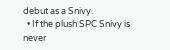debut as a Snivy.
  • If the plush SPC Snivy is never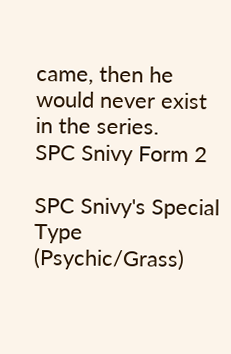came, then he would never exist in the series.
SPC Snivy Form 2

SPC Snivy's Special Type (Psychic/Grass)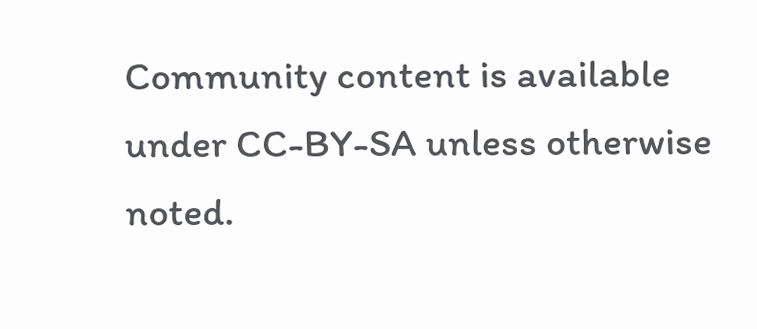Community content is available under CC-BY-SA unless otherwise noted.